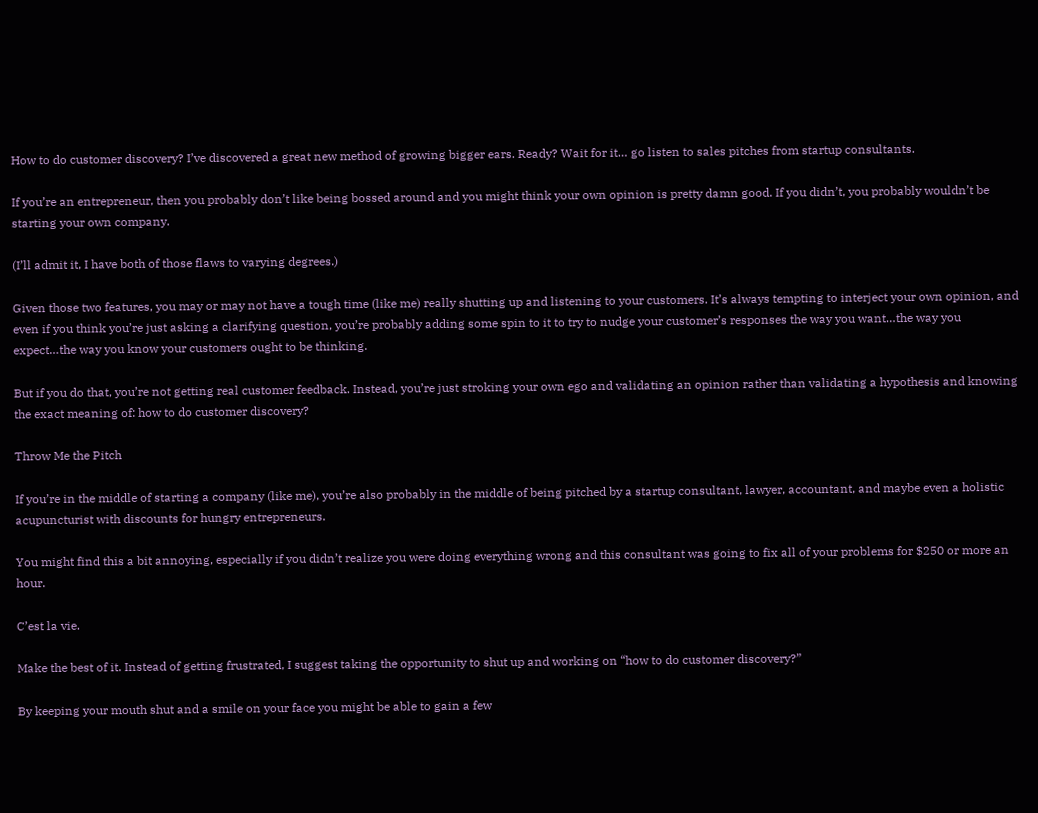How to do customer discovery? I’ve discovered a great new method of growing bigger ears. Ready? Wait for it… go listen to sales pitches from startup consultants.

If you’re an entrepreneur, then you probably don’t like being bossed around and you might think your own opinion is pretty damn good. If you didn’t, you probably wouldn’t be starting your own company.

(I’ll admit it, I have both of those flaws to varying degrees.)

Given those two features, you may or may not have a tough time (like me) really shutting up and listening to your customers. It’s always tempting to interject your own opinion, and even if you think you’re just asking a clarifying question, you’re probably adding some spin to it to try to nudge your customer’s responses the way you want…the way you expect…the way you know your customers ought to be thinking.

But if you do that, you’re not getting real customer feedback. Instead, you’re just stroking your own ego and validating an opinion rather than validating a hypothesis and knowing the exact meaning of: how to do customer discovery?

Throw Me the Pitch

If you’re in the middle of starting a company (like me), you’re also probably in the middle of being pitched by a startup consultant, lawyer, accountant, and maybe even a holistic acupuncturist with discounts for hungry entrepreneurs.

You might find this a bit annoying, especially if you didn’t realize you were doing everything wrong and this consultant was going to fix all of your problems for $250 or more an hour.

C’est la vie.

Make the best of it. Instead of getting frustrated, I suggest taking the opportunity to shut up and working on “how to do customer discovery?”

By keeping your mouth shut and a smile on your face you might be able to gain a few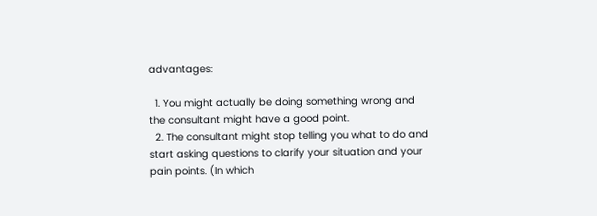advantages:

  1. You might actually be doing something wrong and the consultant might have a good point.
  2. The consultant might stop telling you what to do and start asking questions to clarify your situation and your pain points. (In which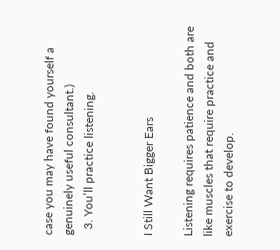case you may have found yourself a genuinely useful consultant.)
  3. You’ll practice listening.


I Still Want Bigger Ears

Listening requires patience and both are like muscles that require practice and exercise to develop.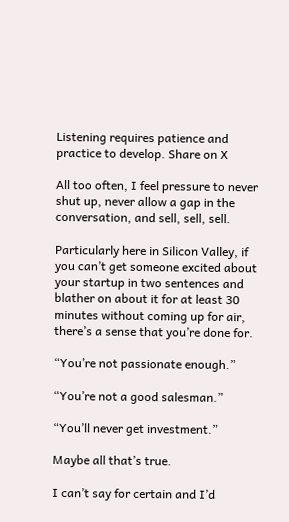Listening requires patience and practice to develop. Share on X

All too often, I feel pressure to never shut up, never allow a gap in the conversation, and sell, sell, sell.

Particularly here in Silicon Valley, if you can’t get someone excited about your startup in two sentences and blather on about it for at least 30 minutes without coming up for air, there’s a sense that you’re done for.

“You’re not passionate enough.”

“You’re not a good salesman.”

“You’ll never get investment.”

Maybe all that’s true.

I can’t say for certain and I’d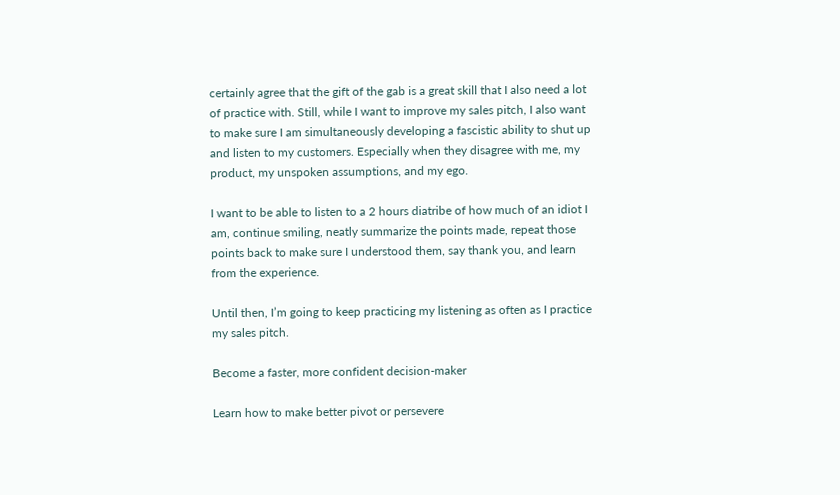certainly agree that the gift of the gab is a great skill that I also need a lot of practice with. Still, while I want to improve my sales pitch, I also want to make sure I am simultaneously developing a fascistic ability to shut up and listen to my customers. Especially when they disagree with me, my product, my unspoken assumptions, and my ego.

I want to be able to listen to a 2 hours diatribe of how much of an idiot I am, continue smiling, neatly summarize the points made, repeat those points back to make sure I understood them, say thank you, and learn from the experience.

Until then, I’m going to keep practicing my listening as often as I practice my sales pitch.

Become a faster, more confident decision-maker

Learn how to make better pivot or persevere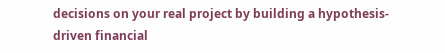decisions on your real project by building a hypothesis-driven financial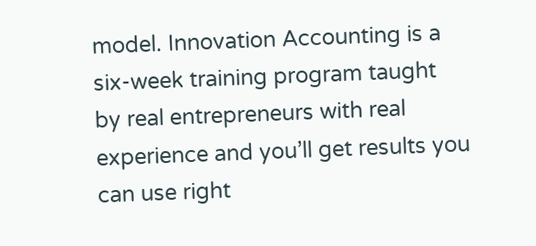model. Innovation Accounting is a six-week training program taught by real entrepreneurs with real experience and you’ll get results you can use right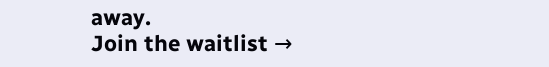away.
Join the waitlist →